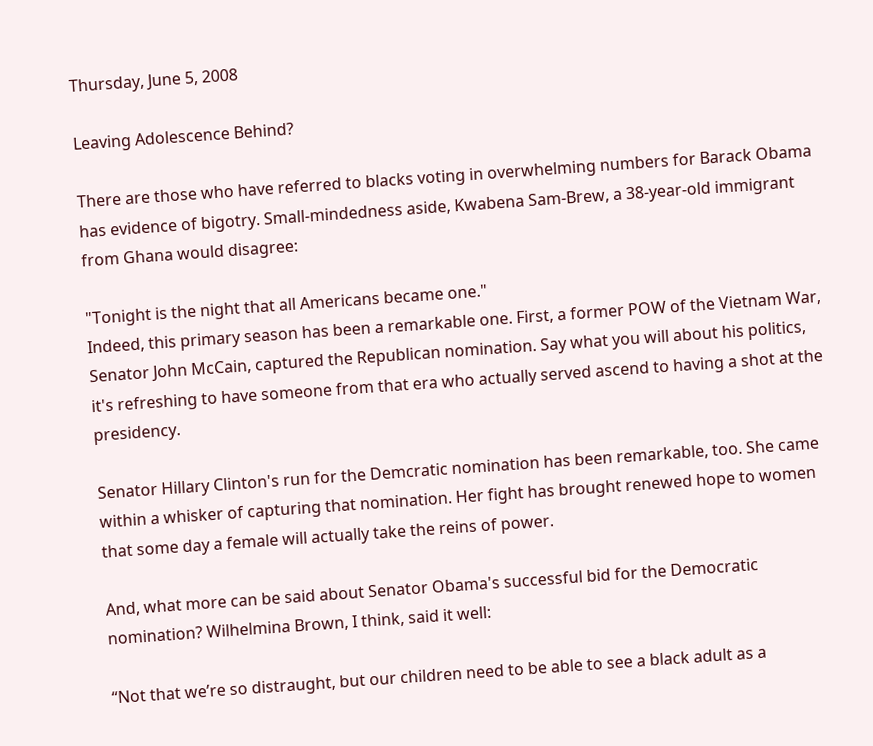Thursday, June 5, 2008

Leaving Adolescence Behind?

There are those who have referred to blacks voting in overwhelming numbers for Barack Obama has evidence of bigotry. Small-mindedness aside, Kwabena Sam-Brew, a 38-year-old immigrant from Ghana would disagree:

"Tonight is the night that all Americans became one."
Indeed, this primary season has been a remarkable one. First, a former POW of the Vietnam War, Senator John McCain, captured the Republican nomination. Say what you will about his politics, it's refreshing to have someone from that era who actually served ascend to having a shot at the presidency.

Senator Hillary Clinton's run for the Demcratic nomination has been remarkable, too. She came within a whisker of capturing that nomination. Her fight has brought renewed hope to women that some day a female will actually take the reins of power.

And, what more can be said about Senator Obama's successful bid for the Democratic nomination? Wilhelmina Brown, I think, said it well:

“Not that we’re so distraught, but our children need to be able to see a black adult as a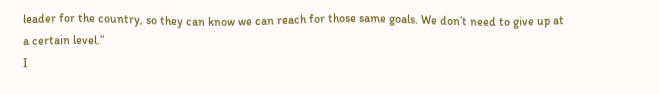leader for the country, so they can know we can reach for those same goals. We don’t need to give up at a certain level.”
I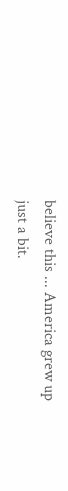believe this ... America grew up just a bit.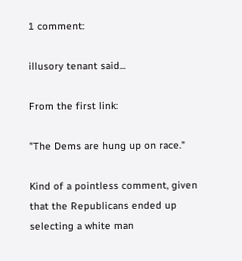1 comment:

illusory tenant said...

From the first link:

"The Dems are hung up on race."

Kind of a pointless comment, given that the Republicans ended up selecting a white man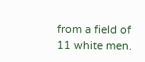from a field of 11 white men.